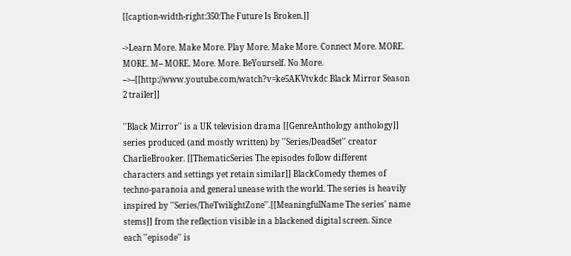[[caption-width-right:350:The Future Is Broken.]]

->Learn More. Make More. Play More. Make More. Connect More. MORE. MORE. M-- MORE. More. More. BeYourself. No More.
-->--[[http://www.youtube.com/watch?v=ke5AKVtvkdc Black Mirror Season 2 trailer]]

''Black Mirror'' is a UK television drama [[GenreAnthology anthology]] series produced (and mostly written) by ''Series/DeadSet'' creator CharlieBrooker. [[ThematicSeries The episodes follow different characters and settings yet retain similar]] BlackComedy themes of techno-paranoia and general unease with the world. The series is heavily inspired by ''Series/TheTwilightZone''.[[MeaningfulName The series' name stems]] from the reflection visible in a blackened digital screen. Since each ''episode'' is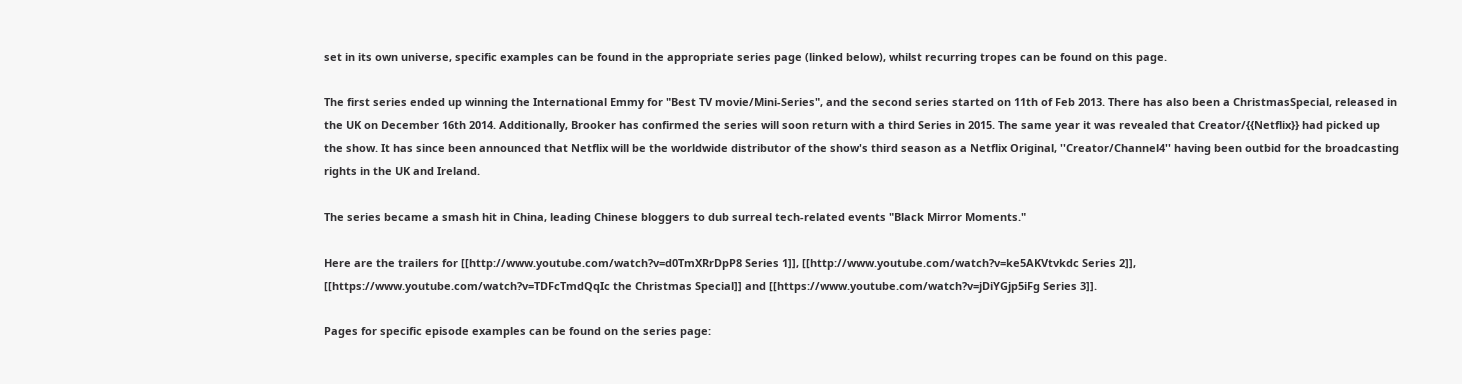set in its own universe, specific examples can be found in the appropriate series page (linked below), whilst recurring tropes can be found on this page.

The first series ended up winning the International Emmy for "Best TV movie/Mini-Series", and the second series started on 11th of Feb 2013. There has also been a ChristmasSpecial, released in the UK on December 16th 2014. Additionally, Brooker has confirmed the series will soon return with a third Series in 2015. The same year it was revealed that Creator/{{Netflix}} had picked up the show. It has since been announced that Netflix will be the worldwide distributor of the show's third season as a Netflix Original, ''Creator/Channel4'' having been outbid for the broadcasting rights in the UK and Ireland.

The series became a smash hit in China, leading Chinese bloggers to dub surreal tech-related events "Black Mirror Moments."

Here are the trailers for [[http://www.youtube.com/watch?v=d0TmXRrDpP8 Series 1]], [[http://www.youtube.com/watch?v=ke5AKVtvkdc Series 2]], [[https://www.youtube.com/watch?v=TDFcTmdQqIc the Christmas Special]] and [[https://www.youtube.com/watch?v=jDiYGjp5iFg Series 3]].

Pages for specific episode examples can be found on the series page: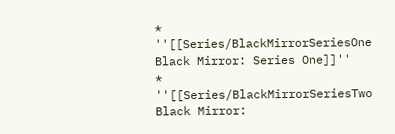* ''[[Series/BlackMirrorSeriesOne Black Mirror: Series One]]''
* ''[[Series/BlackMirrorSeriesTwo Black Mirror: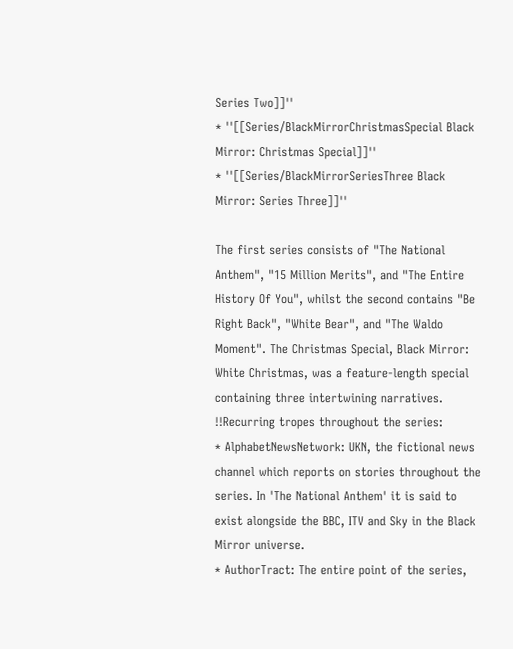Series Two]]''
* ''[[Series/BlackMirrorChristmasSpecial Black Mirror: Christmas Special]]''
* ''[[Series/BlackMirrorSeriesThree Black Mirror: Series Three]]''

The first series consists of "The National Anthem", "15 Million Merits", and "The Entire History Of You", whilst the second contains "Be Right Back", "White Bear", and "The Waldo Moment". The Christmas Special, Black Mirror: White Christmas, was a feature-length special containing three intertwining narratives.
!!Recurring tropes throughout the series:
* AlphabetNewsNetwork: UKN, the fictional news channel which reports on stories throughout the series. In 'The National Anthem' it is said to exist alongside the BBC, ITV and Sky in the Black Mirror universe.
* AuthorTract: The entire point of the series,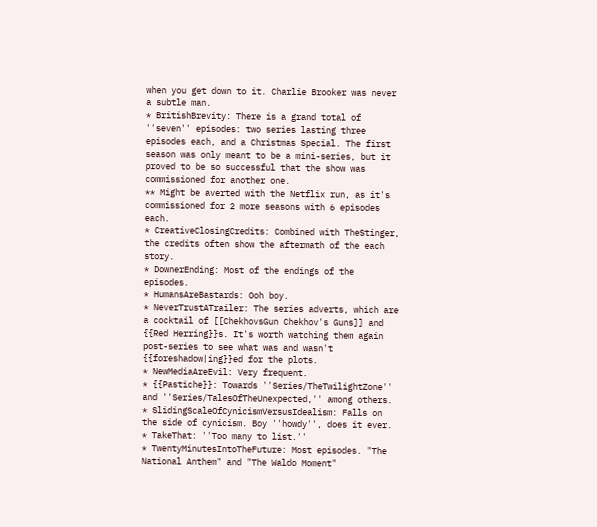when you get down to it. Charlie Brooker was never a subtle man.
* BritishBrevity: There is a grand total of ''seven'' episodes: two series lasting three episodes each, and a Christmas Special. The first season was only meant to be a mini-series, but it proved to be so successful that the show was commissioned for another one.
** Might be averted with the Netflix run, as it's commissioned for 2 more seasons with 6 episodes each.
* CreativeClosingCredits: Combined with TheStinger, the credits often show the aftermath of the each story.
* DownerEnding: Most of the endings of the episodes.
* HumansAreBastards: Ooh boy.
* NeverTrustATrailer: The series adverts, which are a cocktail of [[ChekhovsGun Chekhov's Guns]] and {{Red Herring}}s. It's worth watching them again post-series to see what was and wasn't {{foreshadow|ing}}ed for the plots.
* NewMediaAreEvil: Very frequent.
* {{Pastiche}}: Towards ''Series/TheTwilightZone'' and ''Series/TalesOfTheUnexpected,'' among others.
* SlidingScaleOfCynicismVersusIdealism: Falls on the side of cynicism. Boy ''howdy'', does it ever.
* TakeThat: ''Too many to list.''
* TwentyMinutesIntoTheFuture: Most episodes. "The National Anthem" and "The Waldo Moment"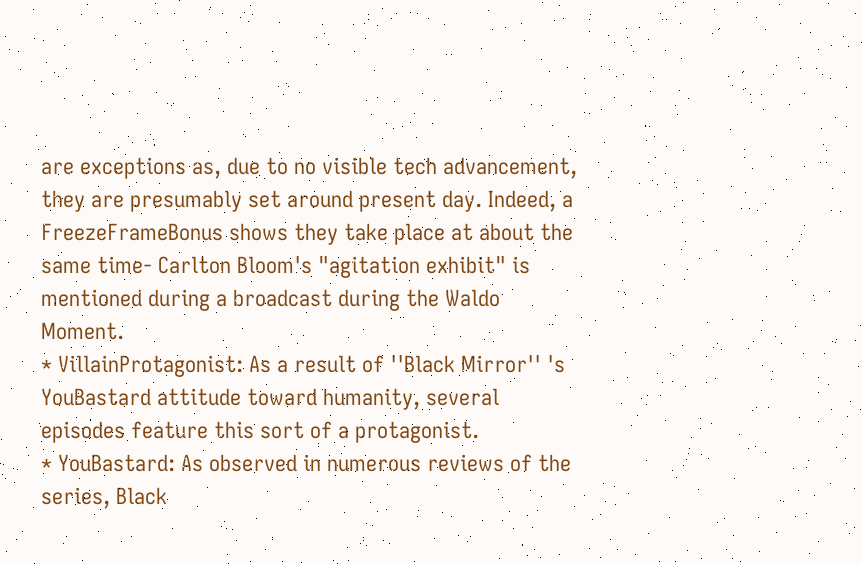are exceptions as, due to no visible tech advancement, they are presumably set around present day. Indeed, a FreezeFrameBonus shows they take place at about the same time- Carlton Bloom's "agitation exhibit" is mentioned during a broadcast during the Waldo Moment.
* VillainProtagonist: As a result of ''Black Mirror'' 's YouBastard attitude toward humanity, several episodes feature this sort of a protagonist.
* YouBastard: As observed in numerous reviews of the series, Black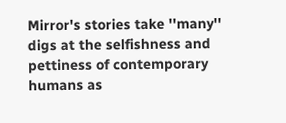Mirror's stories take ''many'' digs at the selfishness and pettiness of contemporary humans as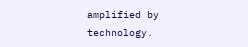amplified by technology.